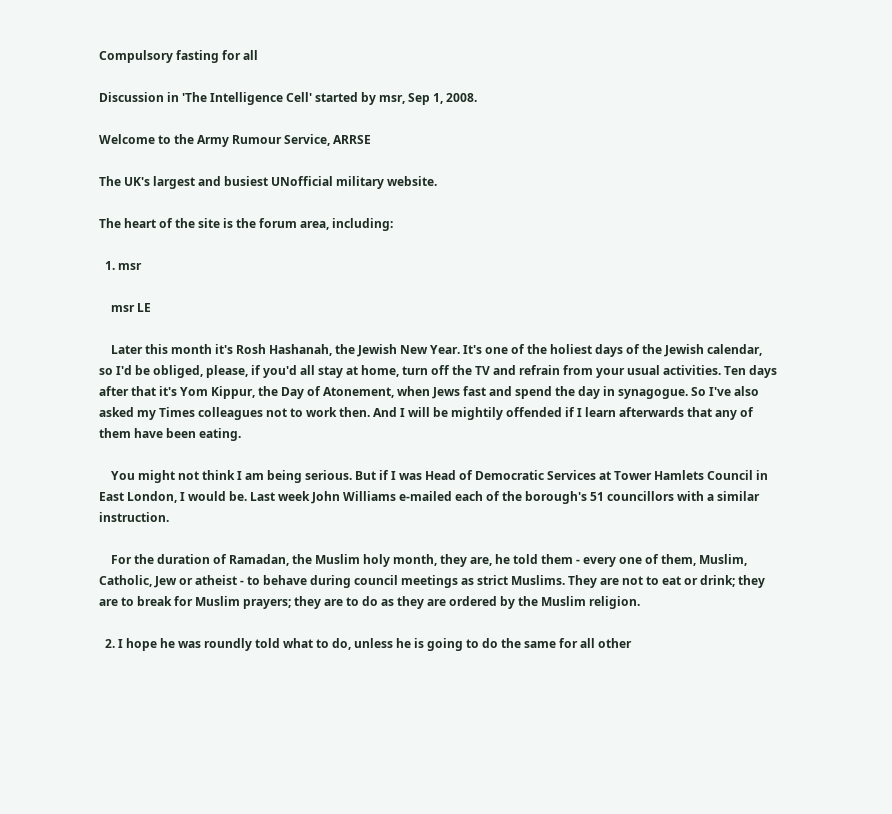Compulsory fasting for all

Discussion in 'The Intelligence Cell' started by msr, Sep 1, 2008.

Welcome to the Army Rumour Service, ARRSE

The UK's largest and busiest UNofficial military website.

The heart of the site is the forum area, including:

  1. msr

    msr LE

    Later this month it's Rosh Hashanah, the Jewish New Year. It's one of the holiest days of the Jewish calendar, so I'd be obliged, please, if you'd all stay at home, turn off the TV and refrain from your usual activities. Ten days after that it's Yom Kippur, the Day of Atonement, when Jews fast and spend the day in synagogue. So I've also asked my Times colleagues not to work then. And I will be mightily offended if I learn afterwards that any of them have been eating.

    You might not think I am being serious. But if I was Head of Democratic Services at Tower Hamlets Council in East London, I would be. Last week John Williams e-mailed each of the borough's 51 councillors with a similar instruction.

    For the duration of Ramadan, the Muslim holy month, they are, he told them - every one of them, Muslim, Catholic, Jew or atheist - to behave during council meetings as strict Muslims. They are not to eat or drink; they are to break for Muslim prayers; they are to do as they are ordered by the Muslim religion.

  2. I hope he was roundly told what to do, unless he is going to do the same for all other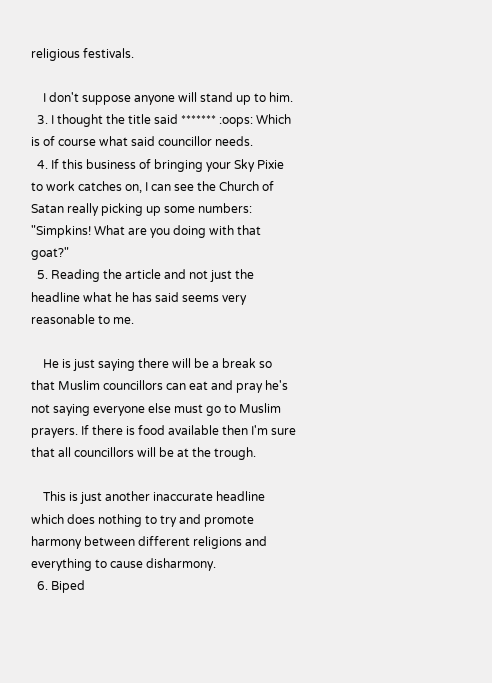religious festivals.

    I don't suppose anyone will stand up to him.
  3. I thought the title said ******* :oops: Which is of course what said councillor needs.
  4. If this business of bringing your Sky Pixie to work catches on, I can see the Church of Satan really picking up some numbers: "Simpkins! What are you doing with that goat?"
  5. Reading the article and not just the headline what he has said seems very reasonable to me.

    He is just saying there will be a break so that Muslim councillors can eat and pray he's not saying everyone else must go to Muslim prayers. If there is food available then I'm sure that all councillors will be at the trough.

    This is just another inaccurate headline which does nothing to try and promote harmony between different religions and everything to cause disharmony.
  6. Biped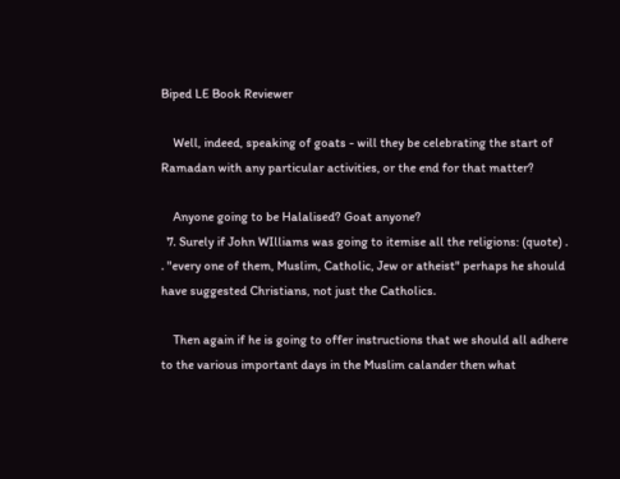Biped LE Book Reviewer

    Well, indeed, speaking of goats - will they be celebrating the start of Ramadan with any particular activities, or the end for that matter?

    Anyone going to be Halalised? Goat anyone?
  7. Surely if John WIlliams was going to itemise all the religions: (quote) . . "every one of them, Muslim, Catholic, Jew or atheist" perhaps he should have suggested Christians, not just the Catholics.

    Then again if he is going to offer instructions that we should all adhere to the various important days in the Muslim calander then what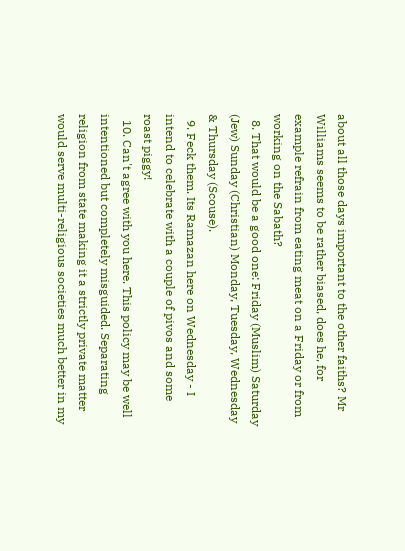about all those days important to the other faiths? Mr Williams seems to be rather biased, does he, for example refrain from eating meat on a Friday or from working on the Sabath?
  8. That would be a good one: Friday (Muslim) Saturday (Jew) Sunday (Christian) Monday, Tuesday, Wednesday & Thursday (Scouse).
  9. Feck them. Its Ramazan here on Wednesday - I intend to celebrate with a couple of pivos and some roast piggy!
  10. Can't agree with you here. This policy may be well intentioned but completely misguided. Separating religion from state making it a strictly private matter would serve multi-religious societies much better in my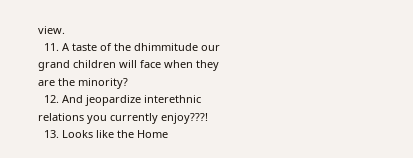view.
  11. A taste of the dhimmitude our grand children will face when they are the minority?
  12. And jeopardize interethnic relations you currently enjoy???!
  13. Looks like the Home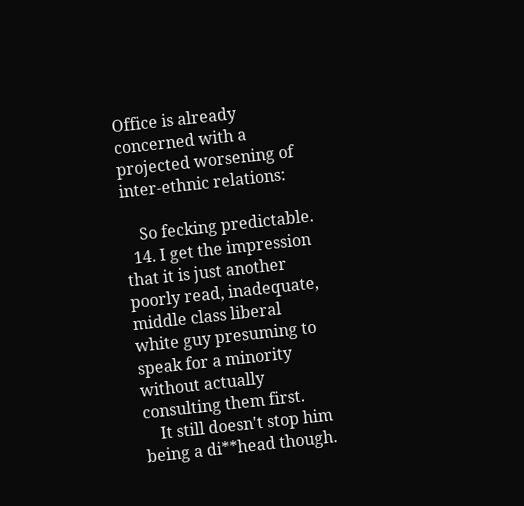Office is already concerned with a projected worsening of inter-ethnic relations:

    So fecking predictable.
  14. I get the impression that it is just another poorly read, inadequate, middle class liberal white guy presuming to speak for a minority without actually consulting them first.
    It still doesn't stop him being a di**head though.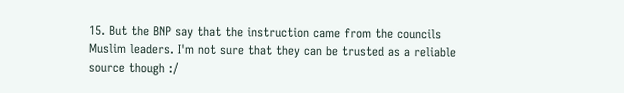15. But the BNP say that the instruction came from the councils Muslim leaders. I'm not sure that they can be trusted as a reliable source though :/